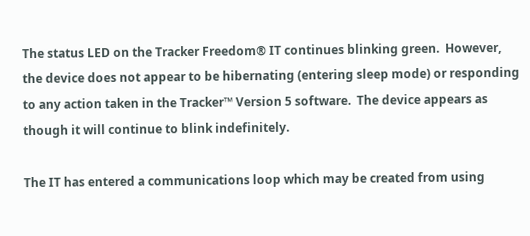The status LED on the Tracker Freedom® IT continues blinking green.  However, the device does not appear to be hibernating (entering sleep mode) or responding to any action taken in the Tracker™ Version 5 software.  The device appears as though it will continue to blink indefinitely.

The IT has entered a communications loop which may be created from using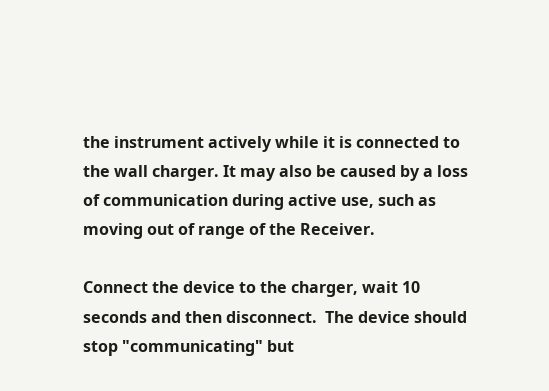the instrument actively while it is connected to the wall charger. It may also be caused by a loss of communication during active use, such as moving out of range of the Receiver.

Connect the device to the charger, wait 10 seconds and then disconnect.  The device should stop "communicating" but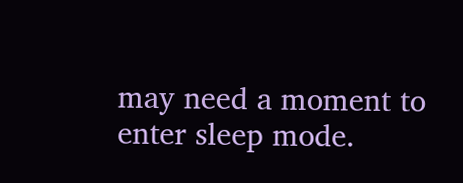may need a moment to enter sleep mode.